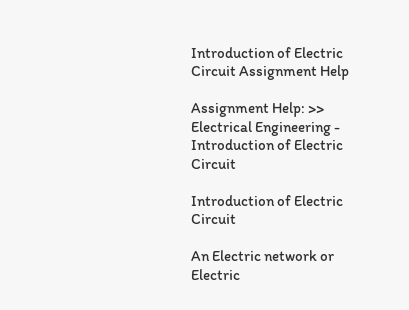Introduction of Electric Circuit Assignment Help

Assignment Help: >> Electrical Engineering - Introduction of Electric Circuit

Introduction of Electric Circuit

An Electric network or Electric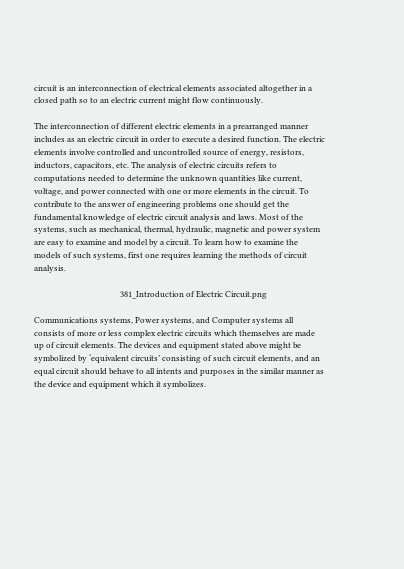circuit is an interconnection of electrical elements associated altogether in a closed path so to an electric current might flow continuously.

The interconnection of different electric elements in a prearranged manner includes as an electric circuit in order to execute a desired function. The electric elements involve controlled and uncontrolled source of energy, resistors, inductors, capacitors, etc. The analysis of electric circuits refers to computations needed to determine the unknown quantities like current, voltage, and power connected with one or more elements in the circuit. To contribute to the answer of engineering problems one should get the fundamental knowledge of electric circuit analysis and laws. Most of the systems, such as mechanical, thermal, hydraulic, magnetic and power system are easy to examine and model by a circuit. To learn how to examine the models of such systems, first one requires learning the methods of circuit analysis.

                                           381_Introduction of Electric Circuit.png

Communications systems, Power systems, and Computer systems all consists of more or less complex electric circuits which themselves are made up of circuit elements. The devices and equipment stated above might be symbolized by ‘equivalent circuits’ consisting of such circuit elements, and an equal circuit should behave to all intents and purposes in the similar manner as the device and equipment which it symbolizes.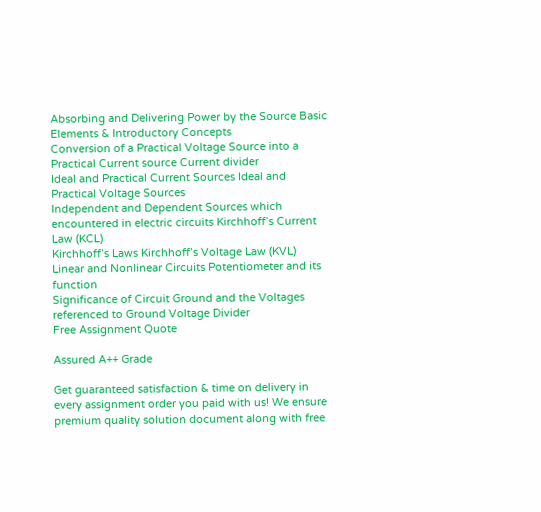Absorbing and Delivering Power by the Source Basic Elements & Introductory Concepts
Conversion of a Practical Voltage Source into a Practical Current source Current divider
Ideal and Practical Current Sources Ideal and Practical Voltage Sources
Independent and Dependent Sources which encountered in electric circuits Kirchhoff’s Current Law (KCL)
Kirchhoff’s Laws Kirchhoff’s Voltage Law (KVL)
Linear and Nonlinear Circuits Potentiometer and its function
Significance of Circuit Ground and the Voltages referenced to Ground Voltage Divider
Free Assignment Quote

Assured A++ Grade

Get guaranteed satisfaction & time on delivery in every assignment order you paid with us! We ensure premium quality solution document along with free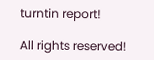turntin report!

All rights reserved!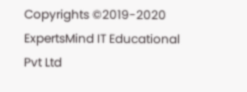Copyrights ©2019-2020 ExpertsMind IT Educational Pvt Ltd